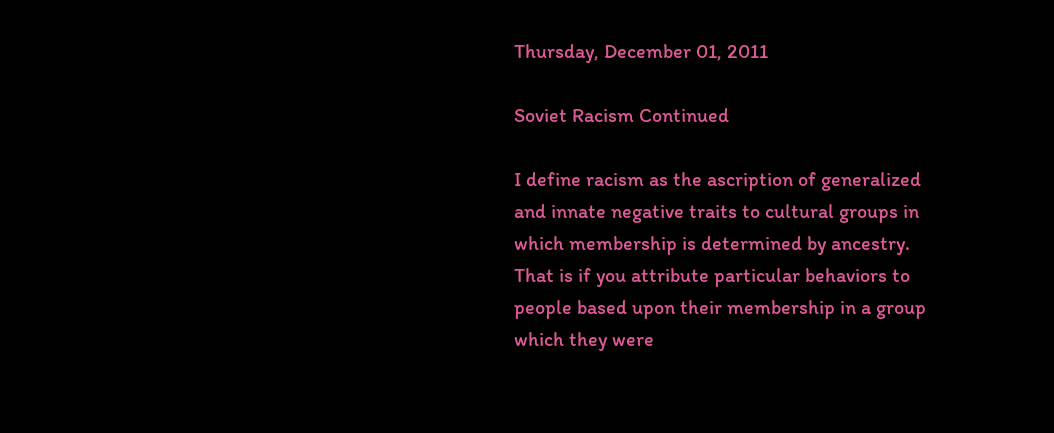Thursday, December 01, 2011

Soviet Racism Continued

I define racism as the ascription of generalized and innate negative traits to cultural groups in which membership is determined by ancestry. That is if you attribute particular behaviors to people based upon their membership in a group which they were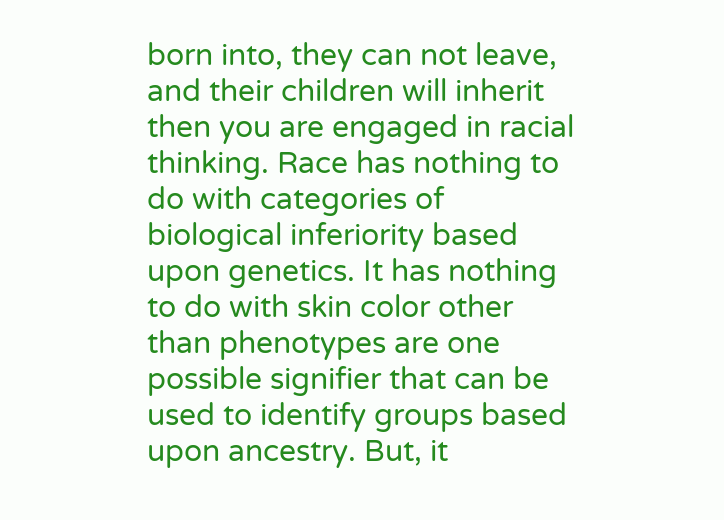born into, they can not leave, and their children will inherit then you are engaged in racial thinking. Race has nothing to do with categories of biological inferiority based upon genetics. It has nothing to do with skin color other than phenotypes are one possible signifier that can be used to identify groups based upon ancestry. But, it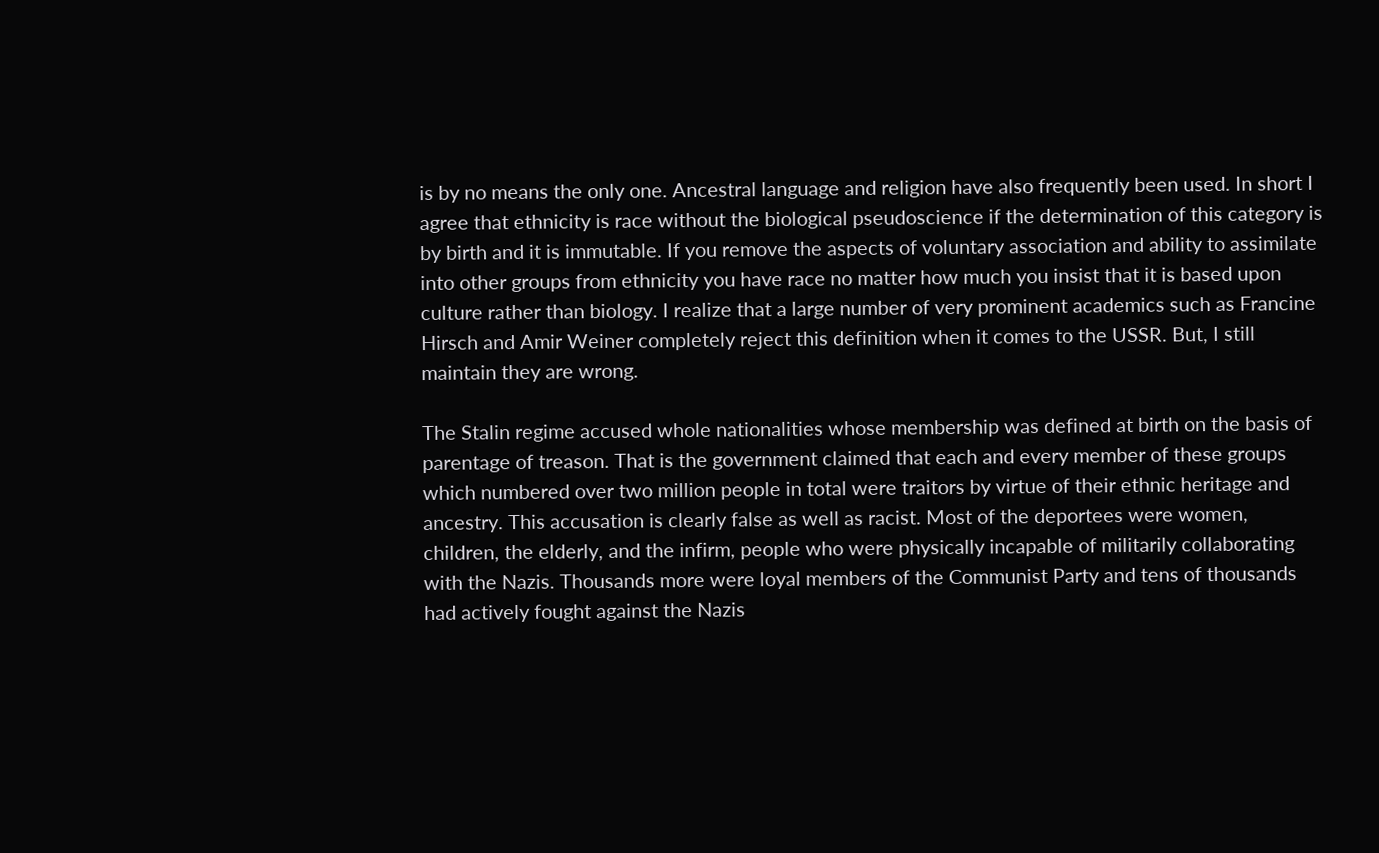is by no means the only one. Ancestral language and religion have also frequently been used. In short I agree that ethnicity is race without the biological pseudoscience if the determination of this category is by birth and it is immutable. If you remove the aspects of voluntary association and ability to assimilate into other groups from ethnicity you have race no matter how much you insist that it is based upon culture rather than biology. I realize that a large number of very prominent academics such as Francine Hirsch and Amir Weiner completely reject this definition when it comes to the USSR. But, I still maintain they are wrong.

The Stalin regime accused whole nationalities whose membership was defined at birth on the basis of parentage of treason. That is the government claimed that each and every member of these groups which numbered over two million people in total were traitors by virtue of their ethnic heritage and ancestry. This accusation is clearly false as well as racist. Most of the deportees were women, children, the elderly, and the infirm, people who were physically incapable of militarily collaborating with the Nazis. Thousands more were loyal members of the Communist Party and tens of thousands had actively fought against the Nazis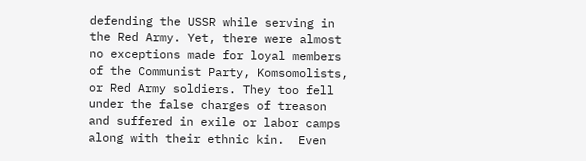defending the USSR while serving in the Red Army. Yet, there were almost no exceptions made for loyal members of the Communist Party, Komsomolists, or Red Army soldiers. They too fell under the false charges of treason and suffered in exile or labor camps along with their ethnic kin.  Even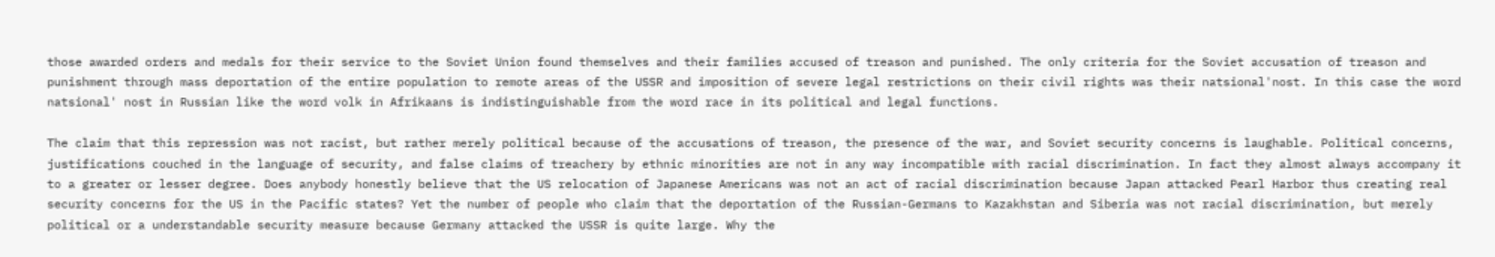those awarded orders and medals for their service to the Soviet Union found themselves and their families accused of treason and punished. The only criteria for the Soviet accusation of treason and punishment through mass deportation of the entire population to remote areas of the USSR and imposition of severe legal restrictions on their civil rights was their natsional'nost. In this case the word natsional' nost in Russian like the word volk in Afrikaans is indistinguishable from the word race in its political and legal functions.

The claim that this repression was not racist, but rather merely political because of the accusations of treason, the presence of the war, and Soviet security concerns is laughable. Political concerns, justifications couched in the language of security, and false claims of treachery by ethnic minorities are not in any way incompatible with racial discrimination. In fact they almost always accompany it to a greater or lesser degree. Does anybody honestly believe that the US relocation of Japanese Americans was not an act of racial discrimination because Japan attacked Pearl Harbor thus creating real security concerns for the US in the Pacific states? Yet the number of people who claim that the deportation of the Russian-Germans to Kazakhstan and Siberia was not racial discrimination, but merely political or a understandable security measure because Germany attacked the USSR is quite large. Why the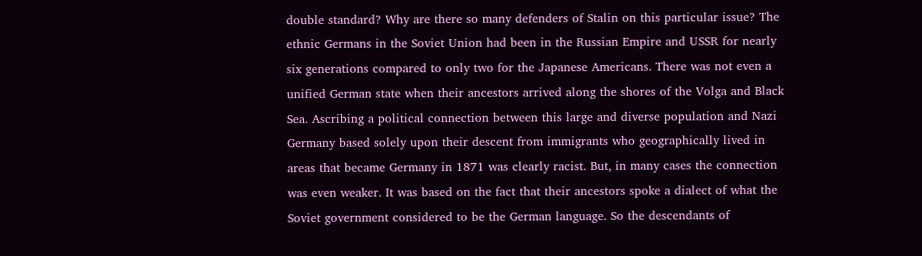double standard? Why are there so many defenders of Stalin on this particular issue? The ethnic Germans in the Soviet Union had been in the Russian Empire and USSR for nearly six generations compared to only two for the Japanese Americans. There was not even a unified German state when their ancestors arrived along the shores of the Volga and Black Sea. Ascribing a political connection between this large and diverse population and Nazi Germany based solely upon their descent from immigrants who geographically lived in areas that became Germany in 1871 was clearly racist. But, in many cases the connection was even weaker. It was based on the fact that their ancestors spoke a dialect of what the Soviet government considered to be the German language. So the descendants of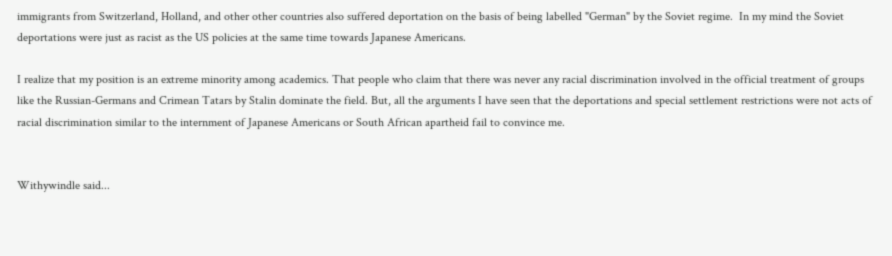immigrants from Switzerland, Holland, and other other countries also suffered deportation on the basis of being labelled "German" by the Soviet regime.  In my mind the Soviet deportations were just as racist as the US policies at the same time towards Japanese Americans.

I realize that my position is an extreme minority among academics. That people who claim that there was never any racial discrimination involved in the official treatment of groups like the Russian-Germans and Crimean Tatars by Stalin dominate the field. But, all the arguments I have seen that the deportations and special settlement restrictions were not acts of racial discrimination similar to the internment of Japanese Americans or South African apartheid fail to convince me.


Withywindle said...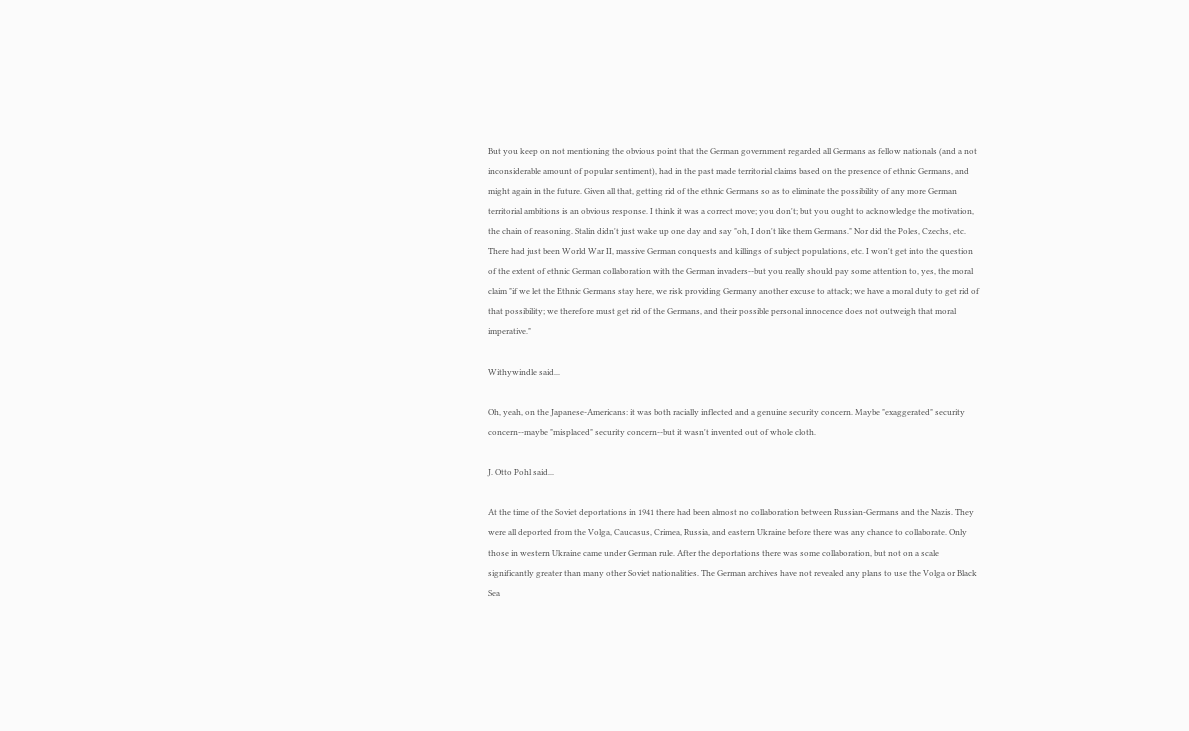But you keep on not mentioning the obvious point that the German government regarded all Germans as fellow nationals (and a not inconsiderable amount of popular sentiment), had in the past made territorial claims based on the presence of ethnic Germans, and might again in the future. Given all that, getting rid of the ethnic Germans so as to eliminate the possibility of any more German territorial ambitions is an obvious response. I think it was a correct move; you don't; but you ought to acknowledge the motivation, the chain of reasoning. Stalin didn't just wake up one day and say "oh, I don't like them Germans." Nor did the Poles, Czechs, etc. There had just been World War II, massive German conquests and killings of subject populations, etc. I won't get into the question of the extent of ethnic German collaboration with the German invaders--but you really should pay some attention to, yes, the moral claim "if we let the Ethnic Germans stay here, we risk providing Germany another excuse to attack; we have a moral duty to get rid of that possibility; we therefore must get rid of the Germans, and their possible personal innocence does not outweigh that moral imperative."

Withywindle said...

Oh, yeah, on the Japanese-Americans: it was both racially inflected and a genuine security concern. Maybe "exaggerated" security concern--maybe "misplaced" security concern--but it wasn't invented out of whole cloth.

J. Otto Pohl said...

At the time of the Soviet deportations in 1941 there had been almost no collaboration between Russian-Germans and the Nazis. They were all deported from the Volga, Caucasus, Crimea, Russia, and eastern Ukraine before there was any chance to collaborate. Only those in western Ukraine came under German rule. After the deportations there was some collaboration, but not on a scale significantly greater than many other Soviet nationalities. The German archives have not revealed any plans to use the Volga or Black Sea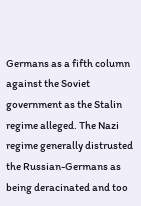Germans as a fifth column against the Soviet government as the Stalin regime alleged. The Nazi regime generally distrusted the Russian-Germans as being deracinated and too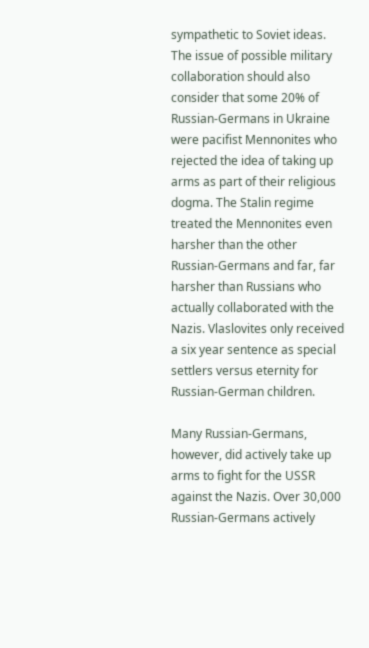sympathetic to Soviet ideas. The issue of possible military collaboration should also consider that some 20% of Russian-Germans in Ukraine were pacifist Mennonites who rejected the idea of taking up arms as part of their religious dogma. The Stalin regime treated the Mennonites even harsher than the other Russian-Germans and far, far harsher than Russians who actually collaborated with the Nazis. Vlaslovites only received a six year sentence as special settlers versus eternity for Russian-German children.

Many Russian-Germans, however, did actively take up arms to fight for the USSR against the Nazis. Over 30,000 Russian-Germans actively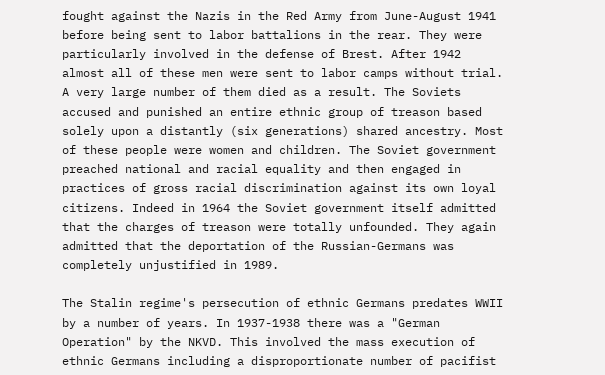fought against the Nazis in the Red Army from June-August 1941 before being sent to labor battalions in the rear. They were particularly involved in the defense of Brest. After 1942 almost all of these men were sent to labor camps without trial. A very large number of them died as a result. The Soviets accused and punished an entire ethnic group of treason based solely upon a distantly (six generations) shared ancestry. Most of these people were women and children. The Soviet government preached national and racial equality and then engaged in practices of gross racial discrimination against its own loyal citizens. Indeed in 1964 the Soviet government itself admitted that the charges of treason were totally unfounded. They again admitted that the deportation of the Russian-Germans was completely unjustified in 1989.

The Stalin regime's persecution of ethnic Germans predates WWII by a number of years. In 1937-1938 there was a "German Operation" by the NKVD. This involved the mass execution of ethnic Germans including a disproportionate number of pacifist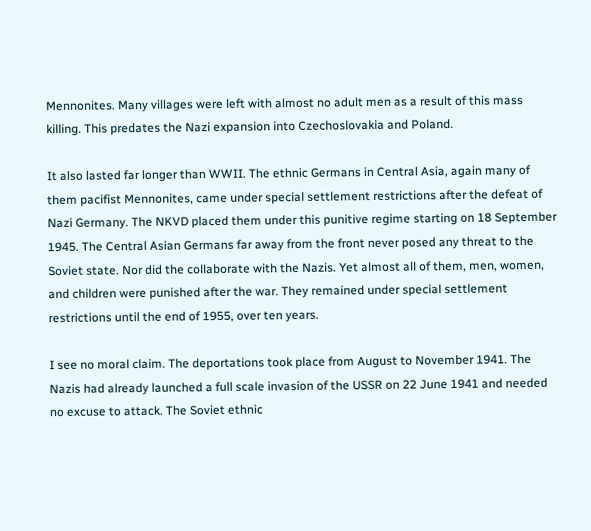Mennonites. Many villages were left with almost no adult men as a result of this mass killing. This predates the Nazi expansion into Czechoslovakia and Poland.

It also lasted far longer than WWII. The ethnic Germans in Central Asia, again many of them pacifist Mennonites, came under special settlement restrictions after the defeat of Nazi Germany. The NKVD placed them under this punitive regime starting on 18 September 1945. The Central Asian Germans far away from the front never posed any threat to the Soviet state. Nor did the collaborate with the Nazis. Yet almost all of them, men, women, and children were punished after the war. They remained under special settlement restrictions until the end of 1955, over ten years.

I see no moral claim. The deportations took place from August to November 1941. The Nazis had already launched a full scale invasion of the USSR on 22 June 1941 and needed no excuse to attack. The Soviet ethnic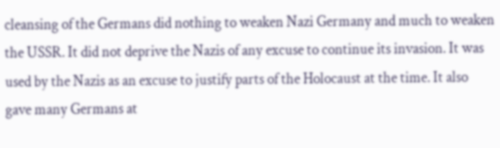cleansing of the Germans did nothing to weaken Nazi Germany and much to weaken the USSR. It did not deprive the Nazis of any excuse to continue its invasion. It was used by the Nazis as an excuse to justify parts of the Holocaust at the time. It also gave many Germans at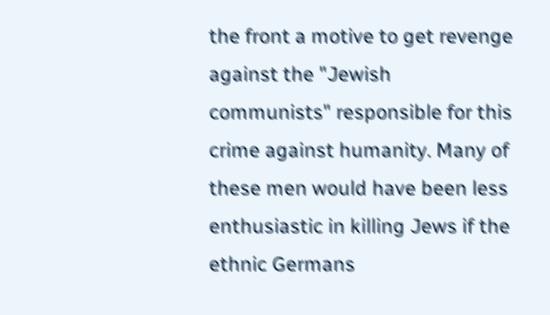the front a motive to get revenge against the "Jewish communists" responsible for this crime against humanity. Many of these men would have been less enthusiastic in killing Jews if the ethnic Germans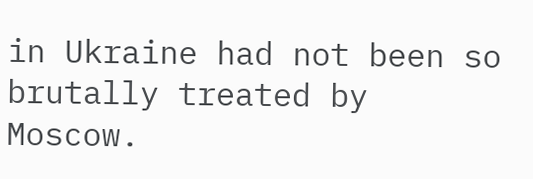in Ukraine had not been so brutally treated by Moscow.